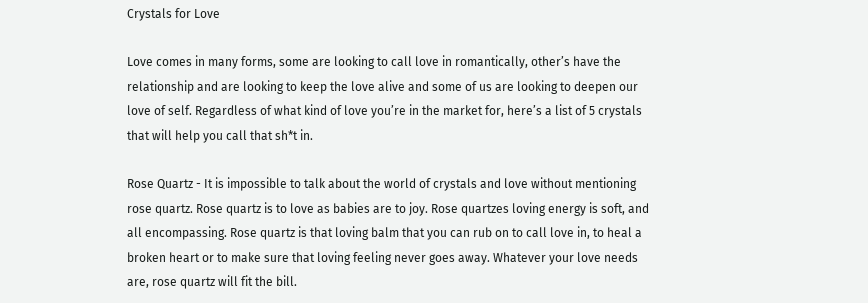Crystals for Love

Love comes in many forms, some are looking to call love in romantically, other’s have the relationship and are looking to keep the love alive and some of us are looking to deepen our love of self. Regardless of what kind of love you’re in the market for, here’s a list of 5 crystals that will help you call that sh*t in.

Rose Quartz - It is impossible to talk about the world of crystals and love without mentioning rose quartz. Rose quartz is to love as babies are to joy. Rose quartzes loving energy is soft, and all encompassing. Rose quartz is that loving balm that you can rub on to call love in, to heal a broken heart or to make sure that loving feeling never goes away. Whatever your love needs are, rose quartz will fit the bill.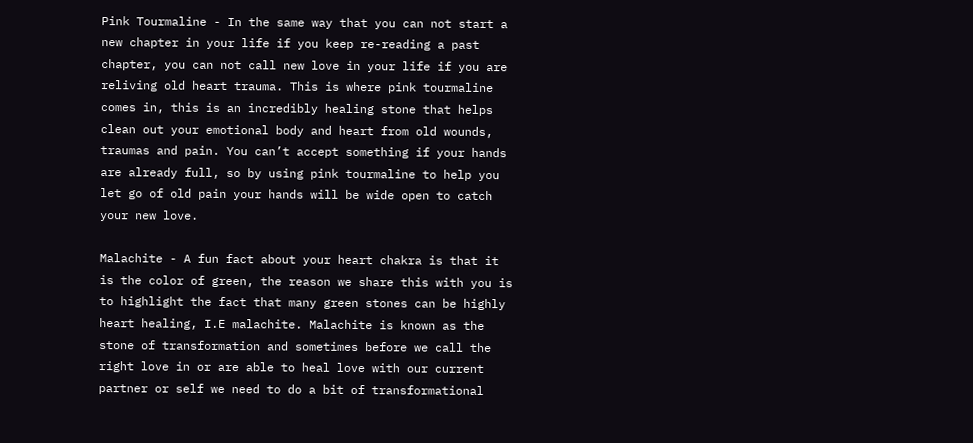Pink Tourmaline - In the same way that you can not start a new chapter in your life if you keep re-reading a past chapter, you can not call new love in your life if you are reliving old heart trauma. This is where pink tourmaline comes in, this is an incredibly healing stone that helps clean out your emotional body and heart from old wounds, traumas and pain. You can’t accept something if your hands are already full, so by using pink tourmaline to help you let go of old pain your hands will be wide open to catch your new love.

Malachite - A fun fact about your heart chakra is that it is the color of green, the reason we share this with you is to highlight the fact that many green stones can be highly heart healing, I.E malachite. Malachite is known as the stone of transformation and sometimes before we call the right love in or are able to heal love with our current partner or self we need to do a bit of transformational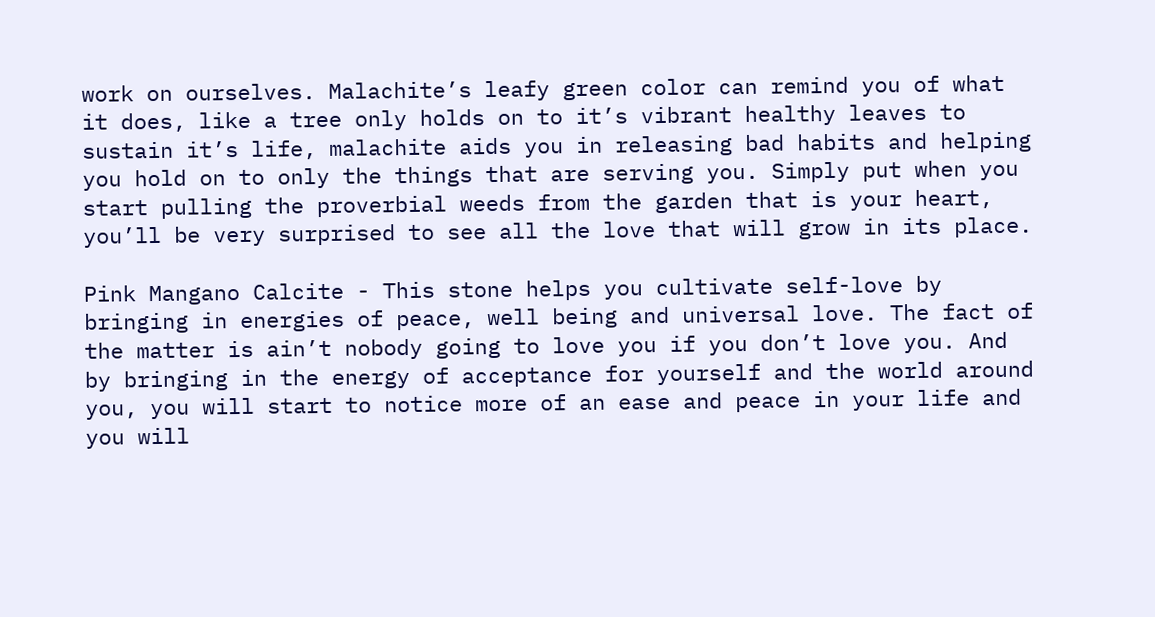work on ourselves. Malachite’s leafy green color can remind you of what it does, like a tree only holds on to it’s vibrant healthy leaves to sustain it’s life, malachite aids you in releasing bad habits and helping you hold on to only the things that are serving you. Simply put when you start pulling the proverbial weeds from the garden that is your heart, you’ll be very surprised to see all the love that will grow in its place.

Pink Mangano Calcite - This stone helps you cultivate self-love by bringing in energies of peace, well being and universal love. The fact of the matter is ain’t nobody going to love you if you don’t love you. And by bringing in the energy of acceptance for yourself and the world around you, you will start to notice more of an ease and peace in your life and you will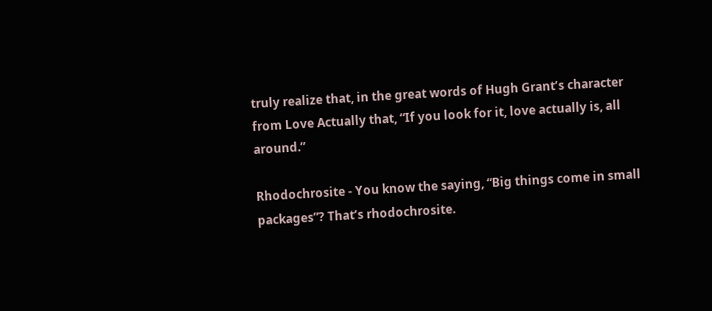truly realize that, in the great words of Hugh Grant’s character from Love Actually that, “If you look for it, love actually is, all around.”

Rhodochrosite - You know the saying, “Big things come in small packages”? That’s rhodochrosite.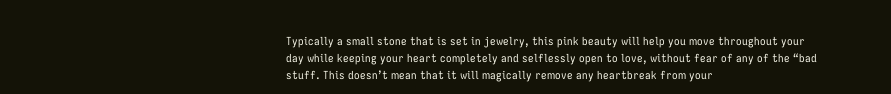Typically a small stone that is set in jewelry, this pink beauty will help you move throughout your day while keeping your heart completely and selflessly open to love, without fear of any of the “bad stuff. This doesn’t mean that it will magically remove any heartbreak from your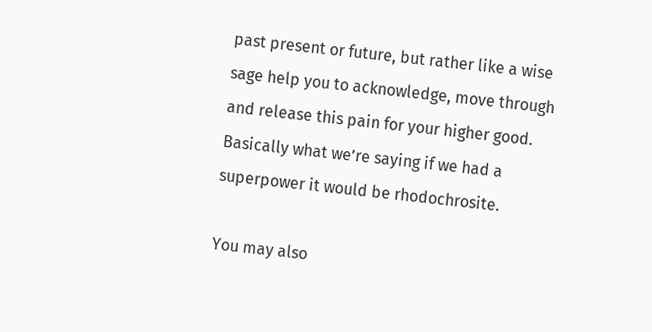past present or future, but rather like a wise sage help you to acknowledge, move through and release this pain for your higher good. Basically what we’re saying if we had a superpower it would be rhodochrosite.

You may also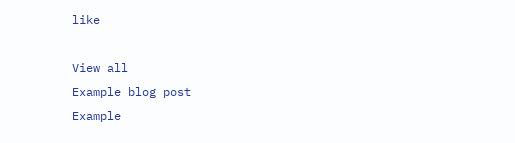like

View all
Example blog post
Example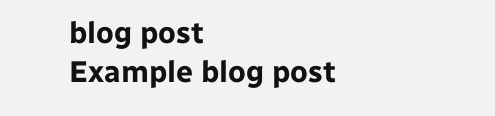blog post
Example blog post